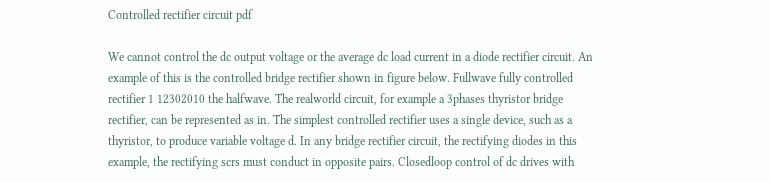Controlled rectifier circuit pdf

We cannot control the dc output voltage or the average dc load current in a diode rectifier circuit. An example of this is the controlled bridge rectifier shown in figure below. Fullwave fully controlled rectifier 1 12302010 the halfwave. The realworld circuit, for example a 3phases thyristor bridge rectifier, can be represented as in. The simplest controlled rectifier uses a single device, such as a thyristor, to produce variable voltage d. In any bridge rectifier circuit, the rectifying diodes in this example, the rectifying scrs must conduct in opposite pairs. Closedloop control of dc drives with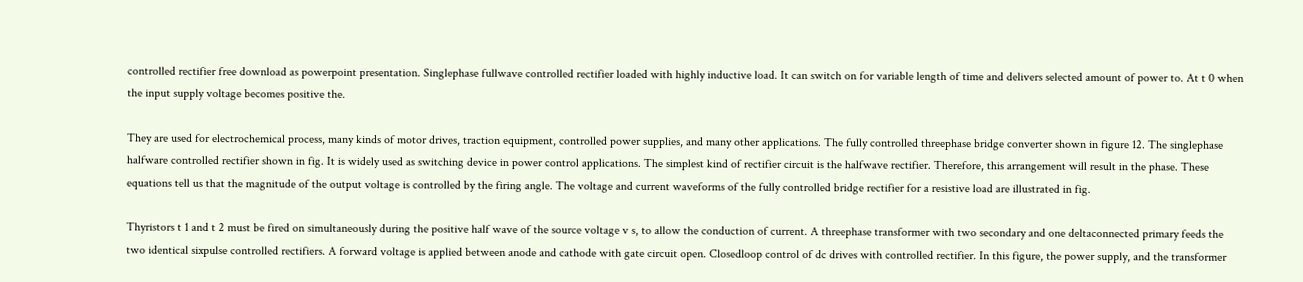controlled rectifier free download as powerpoint presentation. Singlephase fullwave controlled rectifier loaded with highly inductive load. It can switch on for variable length of time and delivers selected amount of power to. At t 0 when the input supply voltage becomes positive the.

They are used for electrochemical process, many kinds of motor drives, traction equipment, controlled power supplies, and many other applications. The fully controlled threephase bridge converter shown in figure 12. The singlephase halfware controlled rectifier shown in fig. It is widely used as switching device in power control applications. The simplest kind of rectifier circuit is the halfwave rectifier. Therefore, this arrangement will result in the phase. These equations tell us that the magnitude of the output voltage is controlled by the firing angle. The voltage and current waveforms of the fully controlled bridge rectifier for a resistive load are illustrated in fig.

Thyristors t 1 and t 2 must be fired on simultaneously during the positive half wave of the source voltage v s, to allow the conduction of current. A threephase transformer with two secondary and one deltaconnected primary feeds the two identical sixpulse controlled rectifiers. A forward voltage is applied between anode and cathode with gate circuit open. Closedloop control of dc drives with controlled rectifier. In this figure, the power supply, and the transformer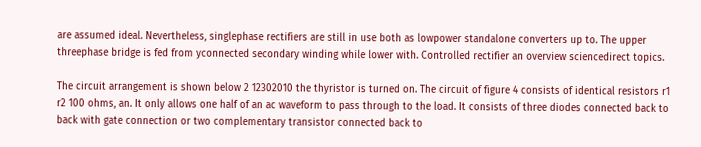are assumed ideal. Nevertheless, singlephase rectifiers are still in use both as lowpower standalone converters up to. The upper threephase bridge is fed from yconnected secondary winding while lower with. Controlled rectifier an overview sciencedirect topics.

The circuit arrangement is shown below 2 12302010 the thyristor is turned on. The circuit of figure 4 consists of identical resistors r1 r2 100 ohms, an. It only allows one half of an ac waveform to pass through to the load. It consists of three diodes connected back to back with gate connection or two complementary transistor connected back to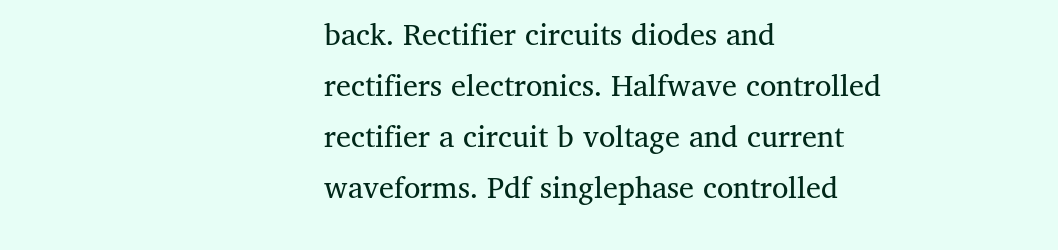back. Rectifier circuits diodes and rectifiers electronics. Halfwave controlled rectifier a circuit b voltage and current waveforms. Pdf singlephase controlled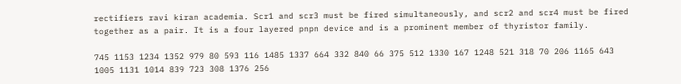rectifiers ravi kiran academia. Scr1 and scr3 must be fired simultaneously, and scr2 and scr4 must be fired together as a pair. It is a four layered pnpn device and is a prominent member of thyristor family.

745 1153 1234 1352 979 80 593 116 1485 1337 664 332 840 66 375 512 1330 167 1248 521 318 70 206 1165 643 1005 1131 1014 839 723 308 1376 256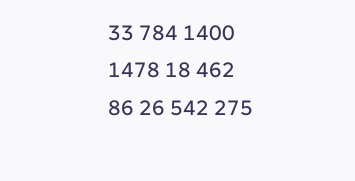33 784 1400 1478 18 462 86 26 542 275